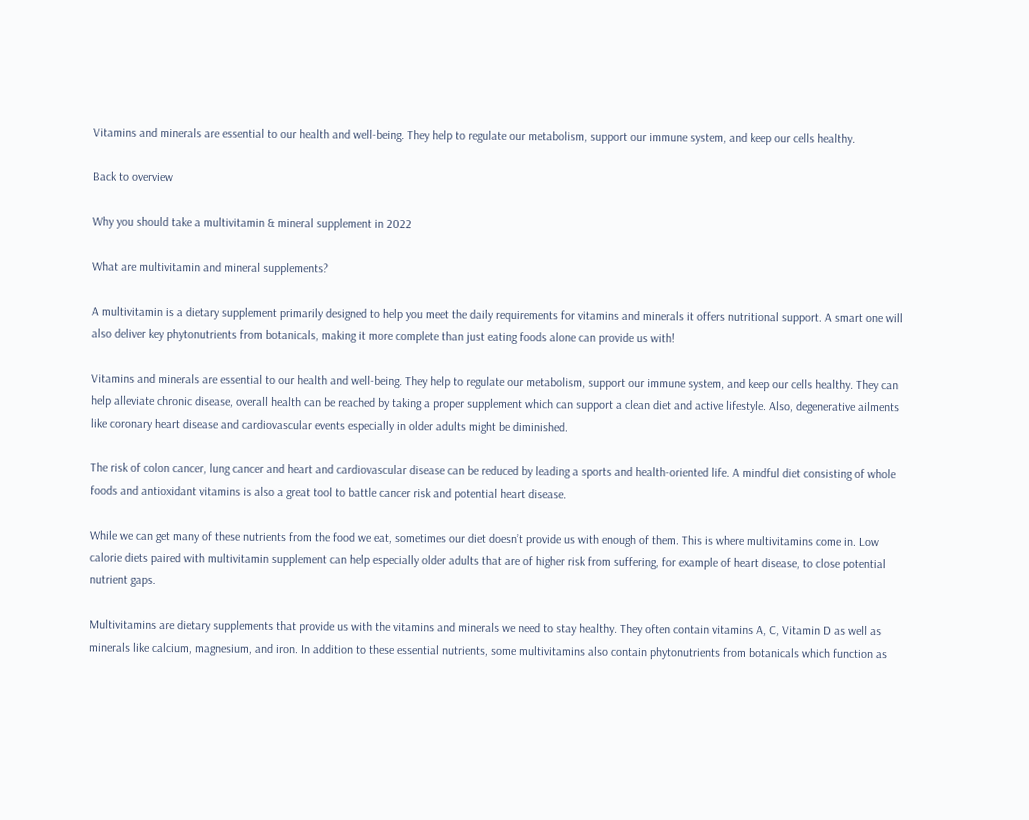Vitamins and minerals are essential to our health and well-being. They help to regulate our metabolism, support our immune system, and keep our cells healthy.

Back to overview

Why you should take a multivitamin & mineral supplement in 2022

What are multivitamin and mineral supplements?

A multivitamin is a dietary supplement primarily designed to help you meet the daily requirements for vitamins and minerals it offers nutritional support. A smart one will also deliver key phytonutrients from botanicals, making it more complete than just eating foods alone can provide us with!

Vitamins and minerals are essential to our health and well-being. They help to regulate our metabolism, support our immune system, and keep our cells healthy. They can help alleviate chronic disease, overall health can be reached by taking a proper supplement which can support a clean diet and active lifestyle. Also, degenerative ailments like coronary heart disease and cardiovascular events especially in older adults might be diminished.

The risk of colon cancer, lung cancer and heart and cardiovascular disease can be reduced by leading a sports and health-oriented life. A mindful diet consisting of whole foods and antioxidant vitamins is also a great tool to battle cancer risk and potential heart disease.

While we can get many of these nutrients from the food we eat, sometimes our diet doesn’t provide us with enough of them. This is where multivitamins come in. Low calorie diets paired with multivitamin supplement can help especially older adults that are of higher risk from suffering, for example of heart disease, to close potential nutrient gaps.

Multivitamins are dietary supplements that provide us with the vitamins and minerals we need to stay healthy. They often contain vitamins A, C, Vitamin D as well as minerals like calcium, magnesium, and iron. In addition to these essential nutrients, some multivitamins also contain phytonutrients from botanicals which function as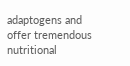adaptogens and offer tremendous nutritional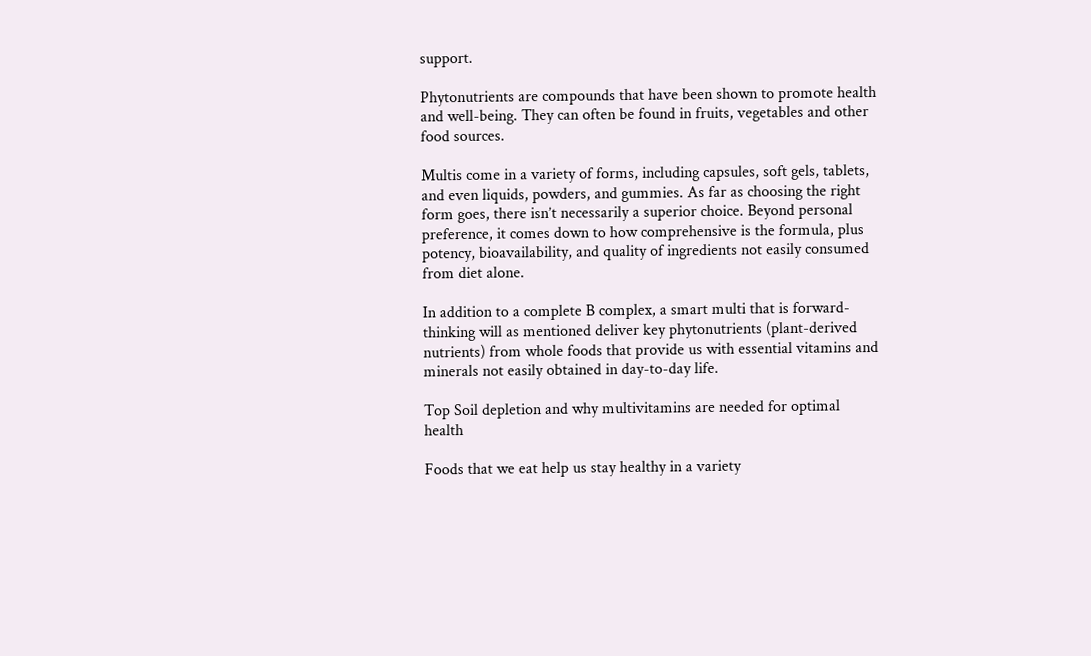support.

Phytonutrients are compounds that have been shown to promote health and well-being. They can often be found in fruits, vegetables and other food sources.

Multis come in a variety of forms, including capsules, soft gels, tablets, and even liquids, powders, and gummies. As far as choosing the right form goes, there isn’t necessarily a superior choice. Beyond personal preference, it comes down to how comprehensive is the formula, plus potency, bioavailability, and quality of ingredients not easily consumed from diet alone.

In addition to a complete B complex, a smart multi that is forward-thinking will as mentioned deliver key phytonutrients (plant-derived nutrients) from whole foods that provide us with essential vitamins and minerals not easily obtained in day-to-day life.

Top Soil depletion and why multivitamins are needed for optimal health

Foods that we eat help us stay healthy in a variety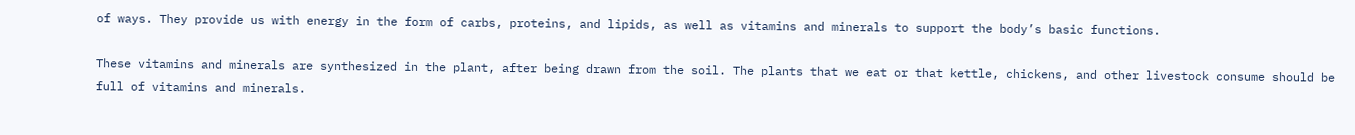of ways. They provide us with energy in the form of carbs, proteins, and lipids, as well as vitamins and minerals to support the body’s basic functions.

These vitamins and minerals are synthesized in the plant, after being drawn from the soil. The plants that we eat or that kettle, chickens, and other livestock consume should be full of vitamins and minerals.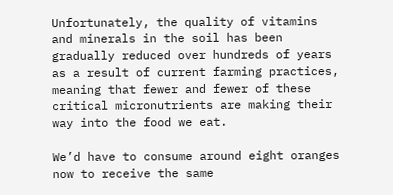Unfortunately, the quality of vitamins and minerals in the soil has been gradually reduced over hundreds of years as a result of current farming practices, meaning that fewer and fewer of these critical micronutrients are making their way into the food we eat.

We’d have to consume around eight oranges now to receive the same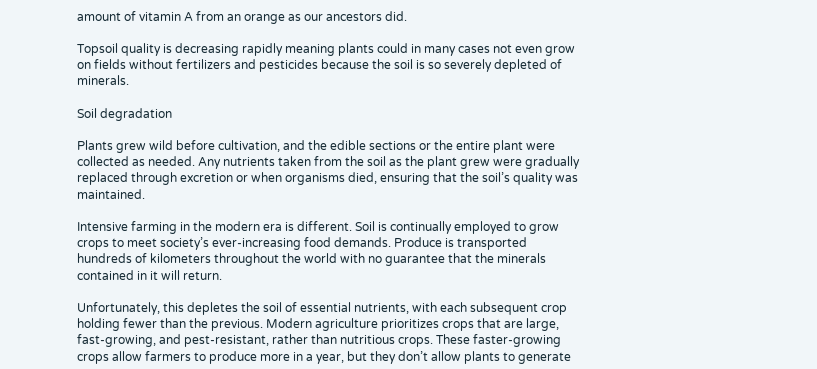amount of vitamin A from an orange as our ancestors did.

Topsoil quality is decreasing rapidly meaning plants could in many cases not even grow on fields without fertilizers and pesticides because the soil is so severely depleted of minerals.

Soil degradation

Plants grew wild before cultivation, and the edible sections or the entire plant were collected as needed. Any nutrients taken from the soil as the plant grew were gradually replaced through excretion or when organisms died, ensuring that the soil’s quality was maintained.

Intensive farming in the modern era is different. Soil is continually employed to grow crops to meet society’s ever-increasing food demands. Produce is transported hundreds of kilometers throughout the world with no guarantee that the minerals contained in it will return.

Unfortunately, this depletes the soil of essential nutrients, with each subsequent crop holding fewer than the previous. Modern agriculture prioritizes crops that are large, fast-growing, and pest-resistant, rather than nutritious crops. These faster-growing crops allow farmers to produce more in a year, but they don’t allow plants to generate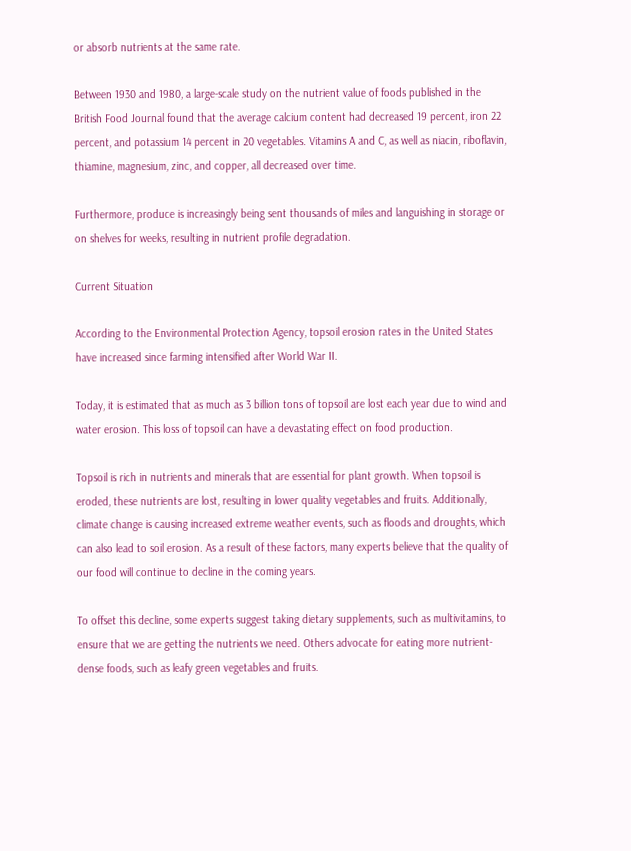or absorb nutrients at the same rate.

Between 1930 and 1980, a large-scale study on the nutrient value of foods published in the British Food Journal found that the average calcium content had decreased 19 percent, iron 22 percent, and potassium 14 percent in 20 vegetables. Vitamins A and C, as well as niacin, riboflavin, thiamine, magnesium, zinc, and copper, all decreased over time.

Furthermore, produce is increasingly being sent thousands of miles and languishing in storage or on shelves for weeks, resulting in nutrient profile degradation.

Current Situation

According to the Environmental Protection Agency, topsoil erosion rates in the United States have increased since farming intensified after World War II.

Today, it is estimated that as much as 3 billion tons of topsoil are lost each year due to wind and water erosion. This loss of topsoil can have a devastating effect on food production.

Topsoil is rich in nutrients and minerals that are essential for plant growth. When topsoil is eroded, these nutrients are lost, resulting in lower quality vegetables and fruits. Additionally, climate change is causing increased extreme weather events, such as floods and droughts, which can also lead to soil erosion. As a result of these factors, many experts believe that the quality of our food will continue to decline in the coming years.

To offset this decline, some experts suggest taking dietary supplements, such as multivitamins, to ensure that we are getting the nutrients we need. Others advocate for eating more nutrient-dense foods, such as leafy green vegetables and fruits.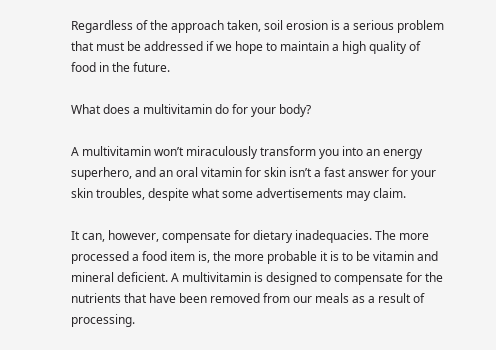Regardless of the approach taken, soil erosion is a serious problem that must be addressed if we hope to maintain a high quality of food in the future.

What does a multivitamin do for your body?

A multivitamin won’t miraculously transform you into an energy superhero, and an oral vitamin for skin isn’t a fast answer for your skin troubles, despite what some advertisements may claim.

It can, however, compensate for dietary inadequacies. The more processed a food item is, the more probable it is to be vitamin and mineral deficient. A multivitamin is designed to compensate for the nutrients that have been removed from our meals as a result of processing.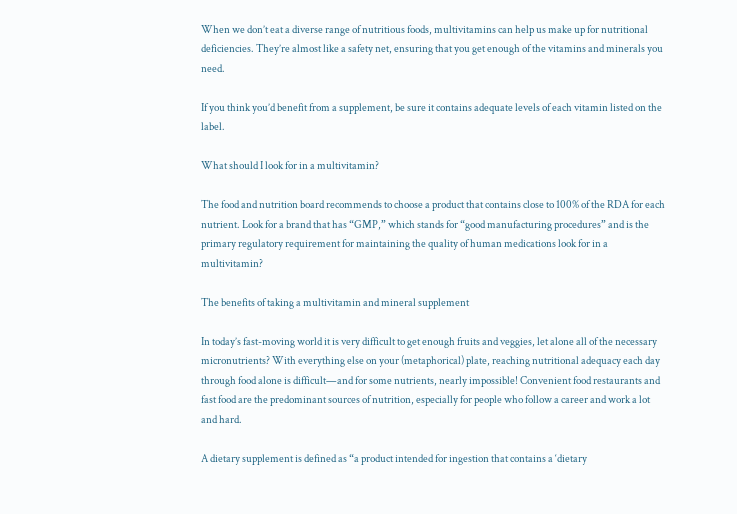When we don’t eat a diverse range of nutritious foods, multivitamins can help us make up for nutritional deficiencies. They’re almost like a safety net, ensuring that you get enough of the vitamins and minerals you need.

If you think you’d benefit from a supplement, be sure it contains adequate levels of each vitamin listed on the label.

What should I look for in a multivitamin?

The food and nutrition board recommends to choose a product that contains close to 100% of the RDA for each nutrient. Look for a brand that has “GMP,” which stands for “good manufacturing procedures” and is the primary regulatory requirement for maintaining the quality of human medications look for in a multivitamin?

The benefits of taking a multivitamin and mineral supplement

In today’s fast-moving world it is very difficult to get enough fruits and veggies, let alone all of the necessary micronutrients? With everything else on your (metaphorical) plate, reaching nutritional adequacy each day through food alone is difficult—and for some nutrients, nearly impossible! Convenient food restaurants and fast food are the predominant sources of nutrition, especially for people who follow a career and work a lot and hard.

A dietary supplement is defined as “a product intended for ingestion that contains a ‘dietary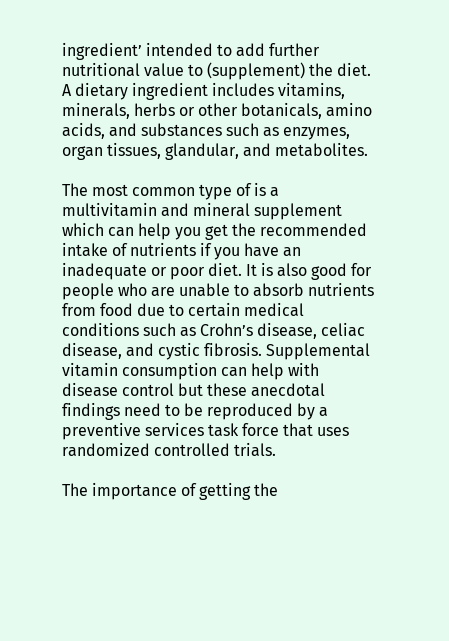ingredient’ intended to add further nutritional value to (supplement) the diet. A dietary ingredient includes vitamins, minerals, herbs or other botanicals, amino acids, and substances such as enzymes, organ tissues, glandular, and metabolites.

The most common type of is a multivitamin and mineral supplement which can help you get the recommended intake of nutrients if you have an inadequate or poor diet. It is also good for people who are unable to absorb nutrients from food due to certain medical conditions such as Crohn’s disease, celiac disease, and cystic fibrosis. Supplemental vitamin consumption can help with disease control but these anecdotal findings need to be reproduced by a preventive services task force that uses randomized controlled trials.

The importance of getting the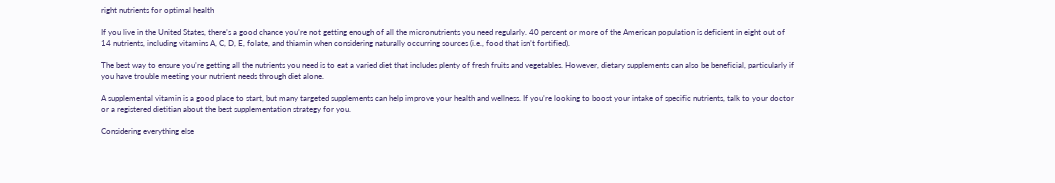right nutrients for optimal health

If you live in the United States, there’s a good chance you’re not getting enough of all the micronutrients you need regularly. 40 percent or more of the American population is deficient in eight out of 14 nutrients, including vitamins A, C, D, E, folate, and thiamin when considering naturally occurring sources (i.e., food that isn’t fortified).

The best way to ensure you’re getting all the nutrients you need is to eat a varied diet that includes plenty of fresh fruits and vegetables. However, dietary supplements can also be beneficial, particularly if you have trouble meeting your nutrient needs through diet alone.

A supplemental vitamin is a good place to start, but many targeted supplements can help improve your health and wellness. If you’re looking to boost your intake of specific nutrients, talk to your doctor or a registered dietitian about the best supplementation strategy for you.

Considering everything else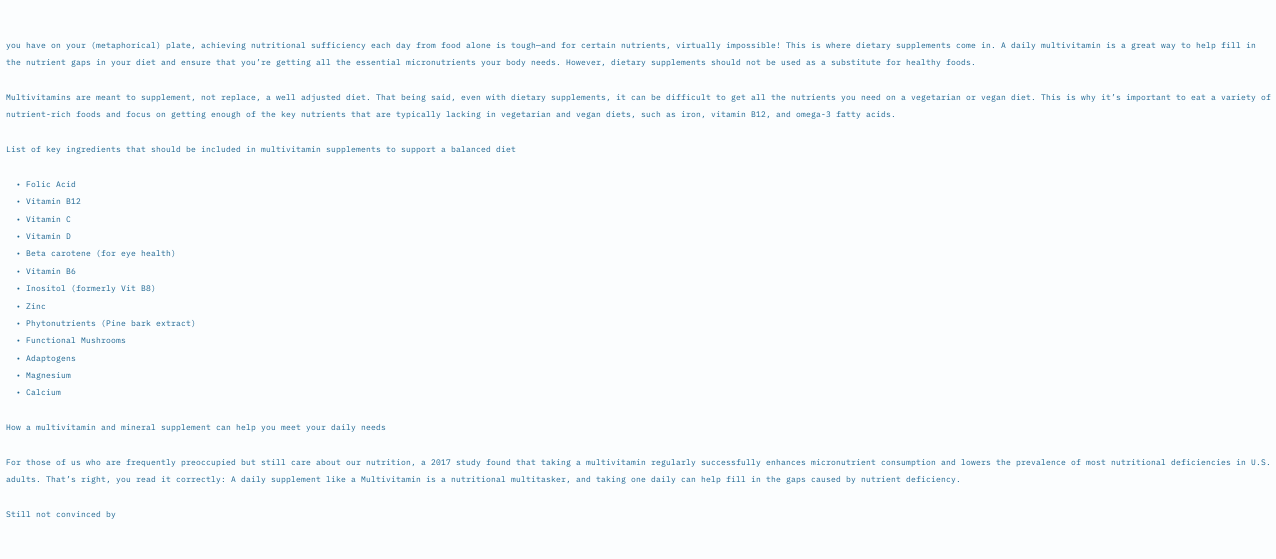you have on your (metaphorical) plate, achieving nutritional sufficiency each day from food alone is tough—and for certain nutrients, virtually impossible! This is where dietary supplements come in. A daily multivitamin is a great way to help fill in the nutrient gaps in your diet and ensure that you’re getting all the essential micronutrients your body needs. However, dietary supplements should not be used as a substitute for healthy foods.

Multivitamins are meant to supplement, not replace, a well adjusted diet. That being said, even with dietary supplements, it can be difficult to get all the nutrients you need on a vegetarian or vegan diet. This is why it’s important to eat a variety of nutrient-rich foods and focus on getting enough of the key nutrients that are typically lacking in vegetarian and vegan diets, such as iron, vitamin B12, and omega-3 fatty acids.

List of key ingredients that should be included in multivitamin supplements to support a balanced diet

  • Folic Acid
  • Vitamin B12
  • Vitamin C
  • Vitamin D
  • Beta carotene (for eye health)
  • Vitamin B6
  • Inositol (formerly Vit B8)
  • Zinc
  • Phytonutrients (Pine bark extract)
  • Functional Mushrooms
  • Adaptogens
  • Magnesium
  • Calcium

How a multivitamin and mineral supplement can help you meet your daily needs

For those of us who are frequently preoccupied but still care about our nutrition, a 2017 study found that taking a multivitamin regularly successfully enhances micronutrient consumption and lowers the prevalence of most nutritional deficiencies in U.S. adults. That’s right, you read it correctly: A daily supplement like a Multivitamin is a nutritional multitasker, and taking one daily can help fill in the gaps caused by nutrient deficiency.

Still not convinced by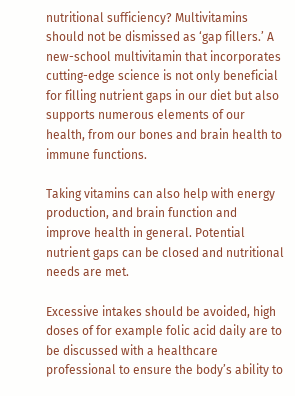nutritional sufficiency? Multivitamins should not be dismissed as ‘gap fillers.’ A new-school multivitamin that incorporates cutting-edge science is not only beneficial for filling nutrient gaps in our diet but also supports numerous elements of our health, from our bones and brain health to immune functions.

Taking vitamins can also help with energy production, and brain function and improve health in general. Potential nutrient gaps can be closed and nutritional needs are met.

Excessive intakes should be avoided, high doses of for example folic acid daily are to be discussed with a healthcare professional to ensure the body’s ability to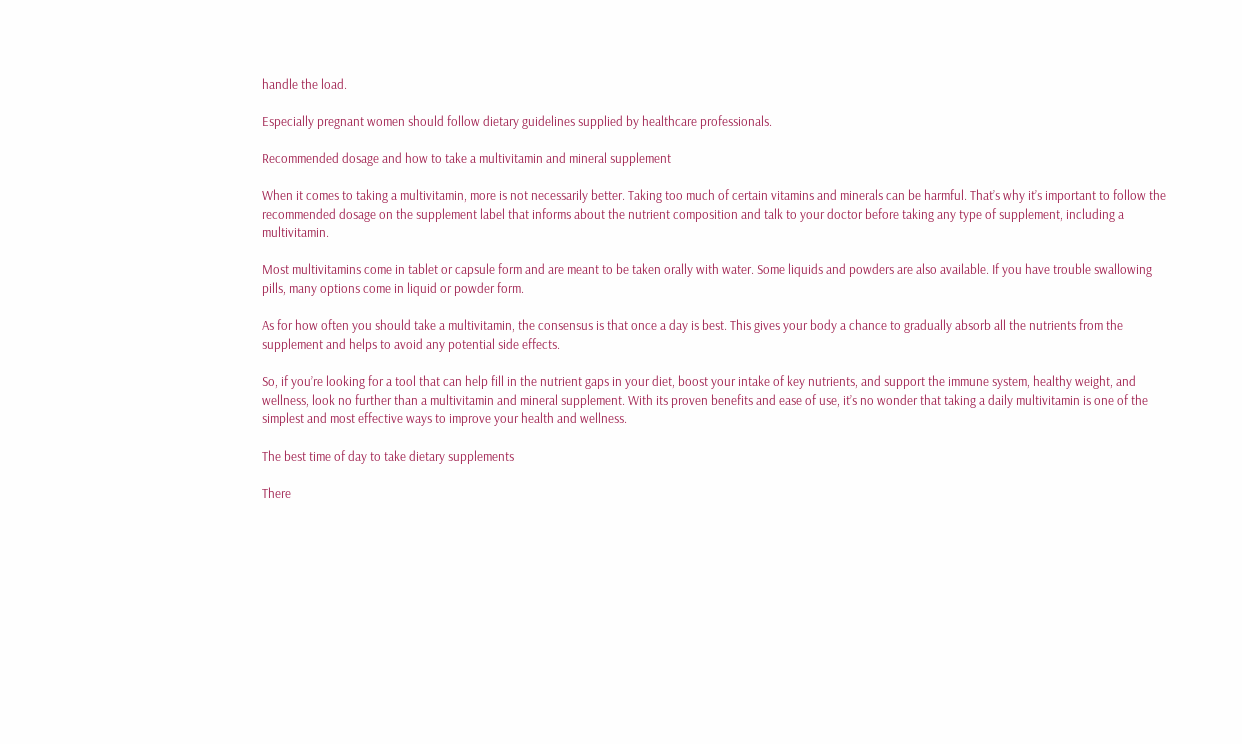handle the load.

Especially pregnant women should follow dietary guidelines supplied by healthcare professionals.

Recommended dosage and how to take a multivitamin and mineral supplement

When it comes to taking a multivitamin, more is not necessarily better. Taking too much of certain vitamins and minerals can be harmful. That’s why it’s important to follow the recommended dosage on the supplement label that informs about the nutrient composition and talk to your doctor before taking any type of supplement, including a multivitamin.

Most multivitamins come in tablet or capsule form and are meant to be taken orally with water. Some liquids and powders are also available. If you have trouble swallowing pills, many options come in liquid or powder form.

As for how often you should take a multivitamin, the consensus is that once a day is best. This gives your body a chance to gradually absorb all the nutrients from the supplement and helps to avoid any potential side effects.

So, if you’re looking for a tool that can help fill in the nutrient gaps in your diet, boost your intake of key nutrients, and support the immune system, healthy weight, and wellness, look no further than a multivitamin and mineral supplement. With its proven benefits and ease of use, it’s no wonder that taking a daily multivitamin is one of the simplest and most effective ways to improve your health and wellness.

The best time of day to take dietary supplements

There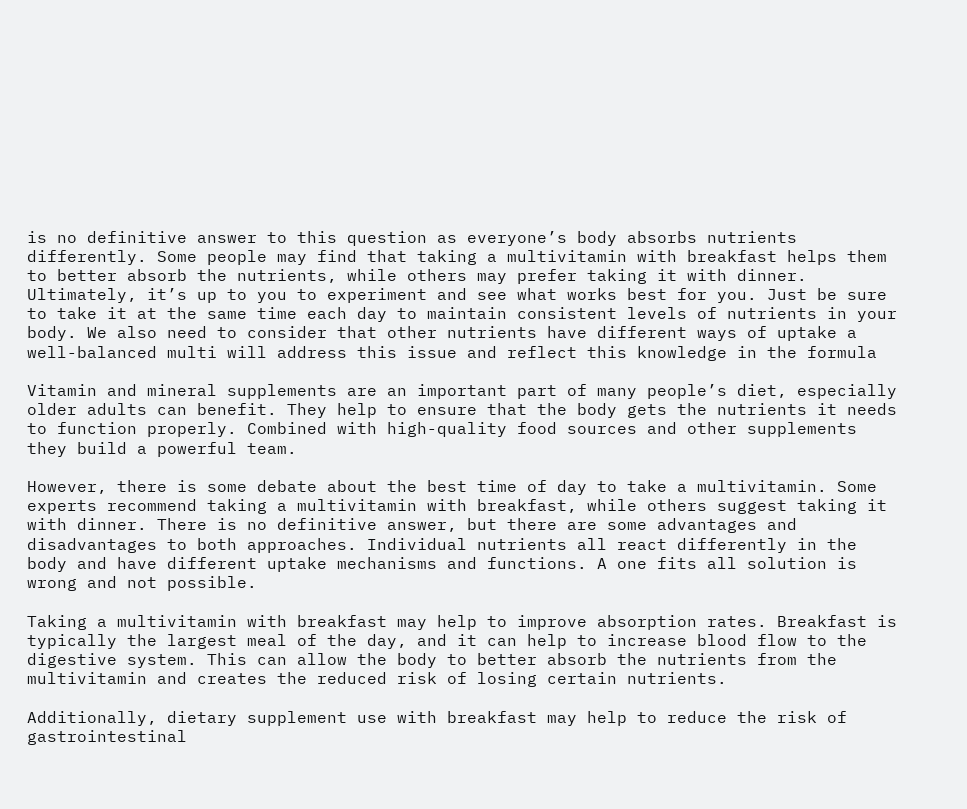is no definitive answer to this question as everyone’s body absorbs nutrients differently. Some people may find that taking a multivitamin with breakfast helps them to better absorb the nutrients, while others may prefer taking it with dinner. Ultimately, it’s up to you to experiment and see what works best for you. Just be sure to take it at the same time each day to maintain consistent levels of nutrients in your body. We also need to consider that other nutrients have different ways of uptake a well-balanced multi will address this issue and reflect this knowledge in the formula

Vitamin and mineral supplements are an important part of many people’s diet, especially older adults can benefit. They help to ensure that the body gets the nutrients it needs to function properly. Combined with high-quality food sources and other supplements they build a powerful team.

However, there is some debate about the best time of day to take a multivitamin. Some experts recommend taking a multivitamin with breakfast, while others suggest taking it with dinner. There is no definitive answer, but there are some advantages and disadvantages to both approaches. Individual nutrients all react differently in the body and have different uptake mechanisms and functions. A one fits all solution is wrong and not possible.

Taking a multivitamin with breakfast may help to improve absorption rates. Breakfast is typically the largest meal of the day, and it can help to increase blood flow to the digestive system. This can allow the body to better absorb the nutrients from the multivitamin and creates the reduced risk of losing certain nutrients.

Additionally, dietary supplement use with breakfast may help to reduce the risk of gastrointestinal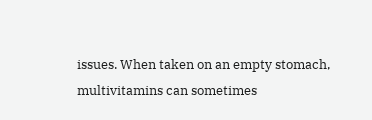issues. When taken on an empty stomach, multivitamins can sometimes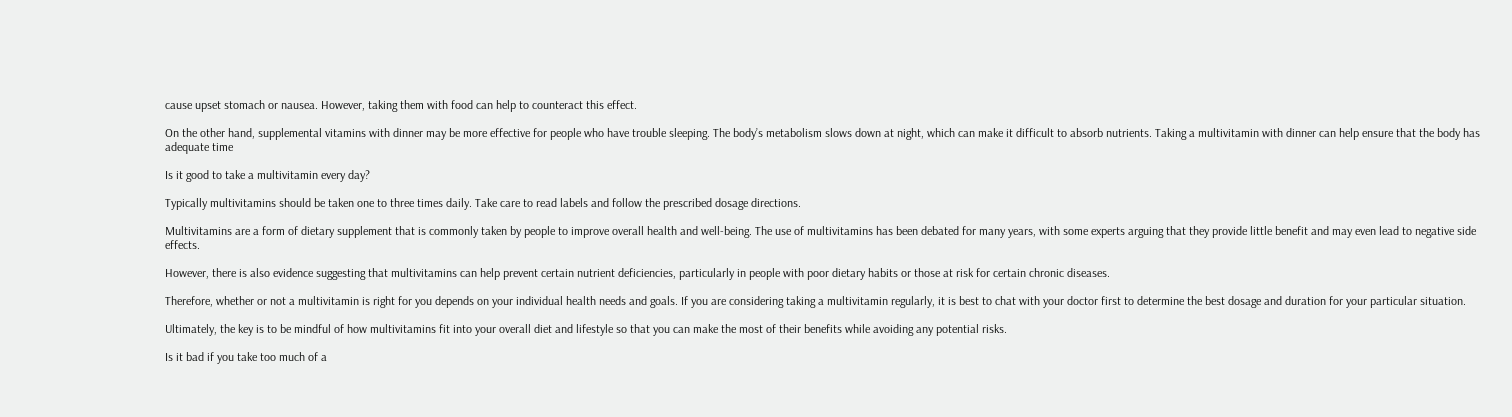cause upset stomach or nausea. However, taking them with food can help to counteract this effect.

On the other hand, supplemental vitamins with dinner may be more effective for people who have trouble sleeping. The body’s metabolism slows down at night, which can make it difficult to absorb nutrients. Taking a multivitamin with dinner can help ensure that the body has adequate time

Is it good to take a multivitamin every day?

Typically multivitamins should be taken one to three times daily. Take care to read labels and follow the prescribed dosage directions.

Multivitamins are a form of dietary supplement that is commonly taken by people to improve overall health and well-being. The use of multivitamins has been debated for many years, with some experts arguing that they provide little benefit and may even lead to negative side effects.

However, there is also evidence suggesting that multivitamins can help prevent certain nutrient deficiencies, particularly in people with poor dietary habits or those at risk for certain chronic diseases.

Therefore, whether or not a multivitamin is right for you depends on your individual health needs and goals. If you are considering taking a multivitamin regularly, it is best to chat with your doctor first to determine the best dosage and duration for your particular situation.

Ultimately, the key is to be mindful of how multivitamins fit into your overall diet and lifestyle so that you can make the most of their benefits while avoiding any potential risks.

Is it bad if you take too much of a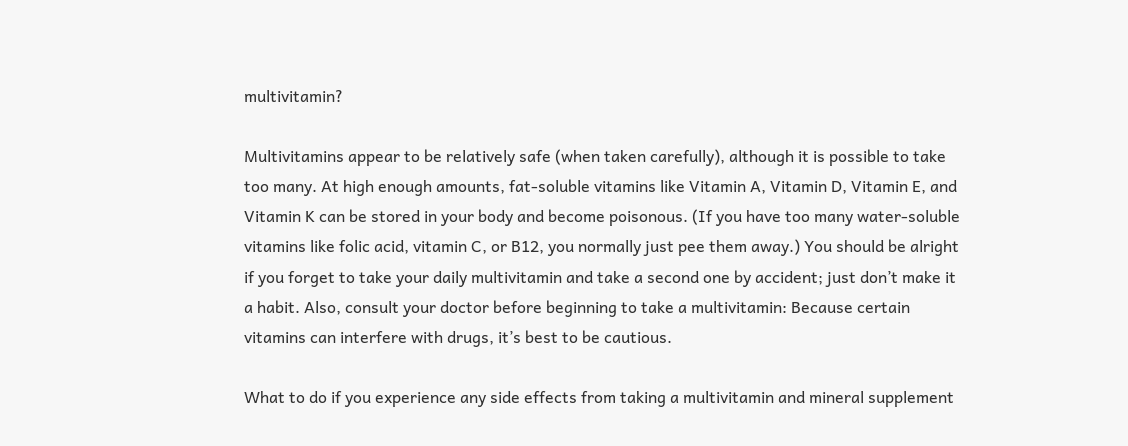multivitamin?

Multivitamins appear to be relatively safe (when taken carefully), although it is possible to take too many. At high enough amounts, fat-soluble vitamins like Vitamin A, Vitamin D, Vitamin E, and Vitamin K can be stored in your body and become poisonous. (If you have too many water-soluble vitamins like folic acid, vitamin C, or B12, you normally just pee them away.) You should be alright if you forget to take your daily multivitamin and take a second one by accident; just don’t make it a habit. Also, consult your doctor before beginning to take a multivitamin: Because certain vitamins can interfere with drugs, it’s best to be cautious.

What to do if you experience any side effects from taking a multivitamin and mineral supplement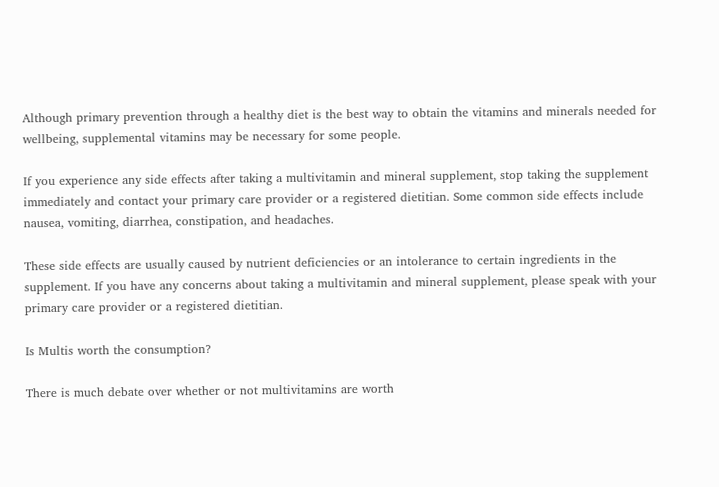Although primary prevention through a healthy diet is the best way to obtain the vitamins and minerals needed for wellbeing, supplemental vitamins may be necessary for some people.

If you experience any side effects after taking a multivitamin and mineral supplement, stop taking the supplement immediately and contact your primary care provider or a registered dietitian. Some common side effects include nausea, vomiting, diarrhea, constipation, and headaches.

These side effects are usually caused by nutrient deficiencies or an intolerance to certain ingredients in the supplement. If you have any concerns about taking a multivitamin and mineral supplement, please speak with your primary care provider or a registered dietitian.

Is Multis worth the consumption?

There is much debate over whether or not multivitamins are worth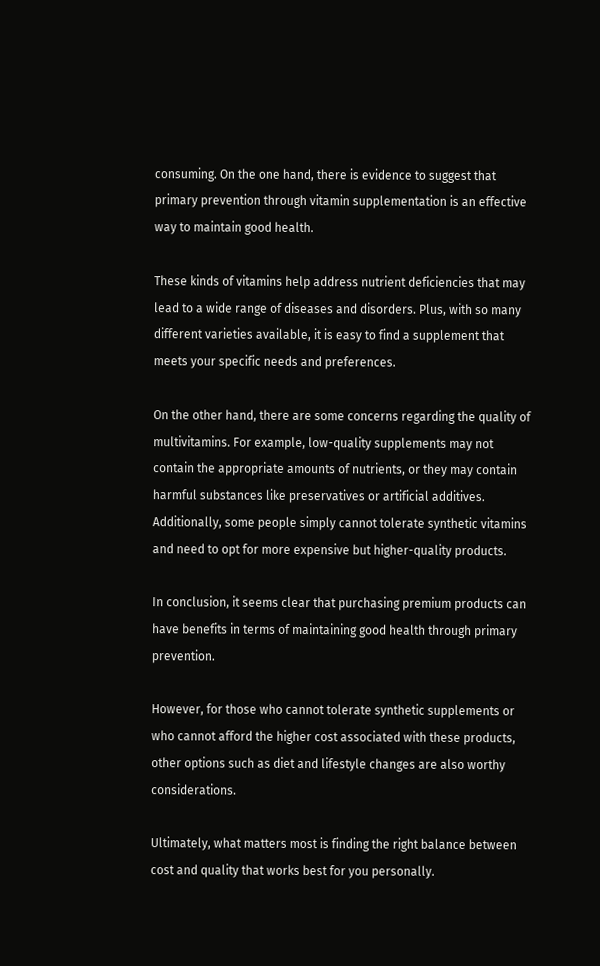consuming. On the one hand, there is evidence to suggest that primary prevention through vitamin supplementation is an effective way to maintain good health.

These kinds of vitamins help address nutrient deficiencies that may lead to a wide range of diseases and disorders. Plus, with so many different varieties available, it is easy to find a supplement that meets your specific needs and preferences.

On the other hand, there are some concerns regarding the quality of multivitamins. For example, low-quality supplements may not contain the appropriate amounts of nutrients, or they may contain harmful substances like preservatives or artificial additives. Additionally, some people simply cannot tolerate synthetic vitamins and need to opt for more expensive but higher-quality products.

In conclusion, it seems clear that purchasing premium products can have benefits in terms of maintaining good health through primary prevention.

However, for those who cannot tolerate synthetic supplements or who cannot afford the higher cost associated with these products, other options such as diet and lifestyle changes are also worthy considerations.

Ultimately, what matters most is finding the right balance between cost and quality that works best for you personally.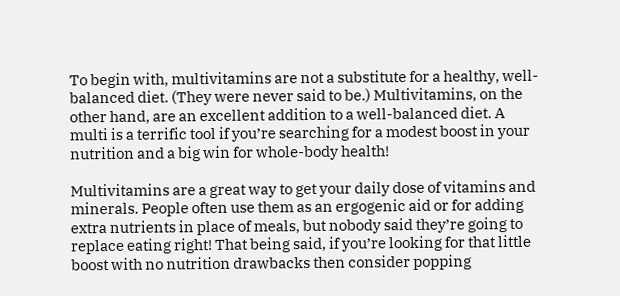To begin with, multivitamins are not a substitute for a healthy, well-balanced diet. (They were never said to be.) Multivitamins, on the other hand, are an excellent addition to a well-balanced diet. A multi is a terrific tool if you’re searching for a modest boost in your nutrition and a big win for whole-body health!

Multivitamins are a great way to get your daily dose of vitamins and minerals. People often use them as an ergogenic aid or for adding extra nutrients in place of meals, but nobody said they’re going to replace eating right! That being said, if you’re looking for that little boost with no nutrition drawbacks then consider popping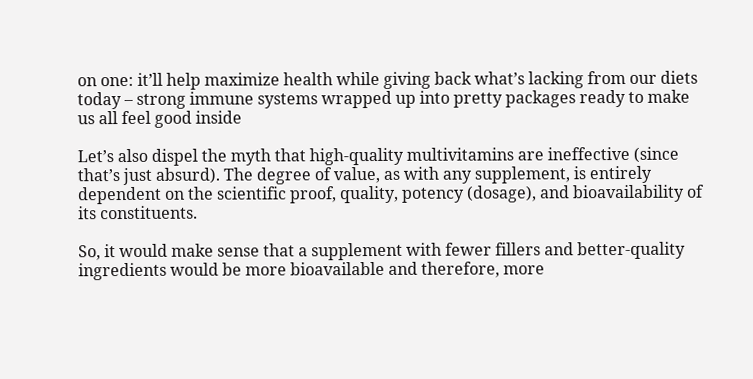on one: it’ll help maximize health while giving back what’s lacking from our diets today – strong immune systems wrapped up into pretty packages ready to make us all feel good inside

Let’s also dispel the myth that high-quality multivitamins are ineffective (since that’s just absurd). The degree of value, as with any supplement, is entirely dependent on the scientific proof, quality, potency (dosage), and bioavailability of its constituents.

So, it would make sense that a supplement with fewer fillers and better-quality ingredients would be more bioavailable and therefore, more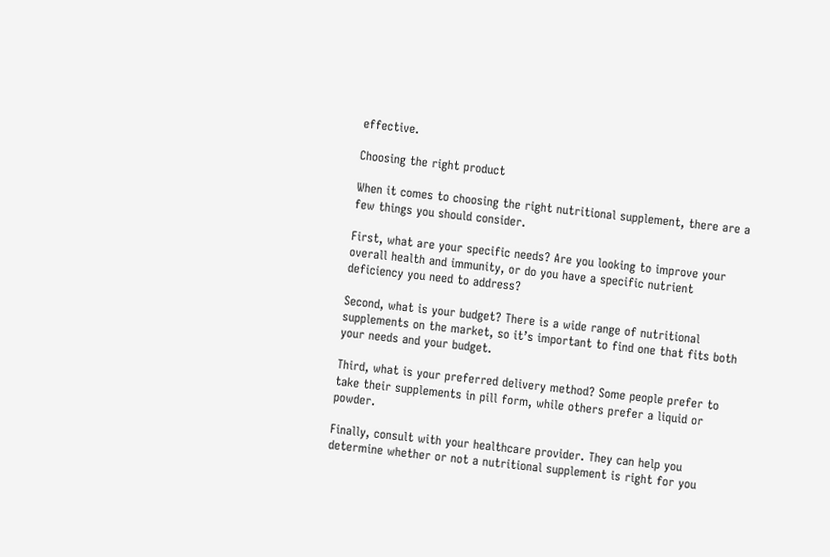effective.

Choosing the right product

When it comes to choosing the right nutritional supplement, there are a few things you should consider.

First, what are your specific needs? Are you looking to improve your overall health and immunity, or do you have a specific nutrient deficiency you need to address?

Second, what is your budget? There is a wide range of nutritional supplements on the market, so it’s important to find one that fits both your needs and your budget.

Third, what is your preferred delivery method? Some people prefer to take their supplements in pill form, while others prefer a liquid or powder.

Finally, consult with your healthcare provider. They can help you determine whether or not a nutritional supplement is right for you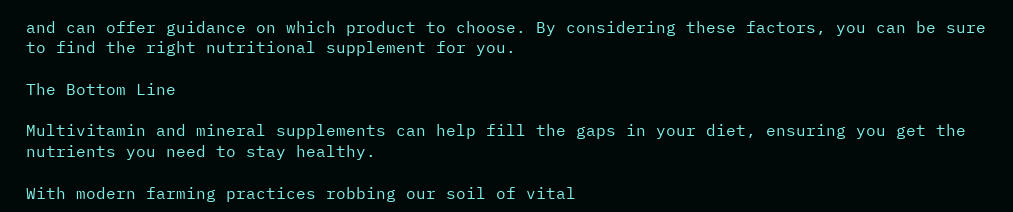and can offer guidance on which product to choose. By considering these factors, you can be sure to find the right nutritional supplement for you.

The Bottom Line

Multivitamin and mineral supplements can help fill the gaps in your diet, ensuring you get the nutrients you need to stay healthy.

With modern farming practices robbing our soil of vital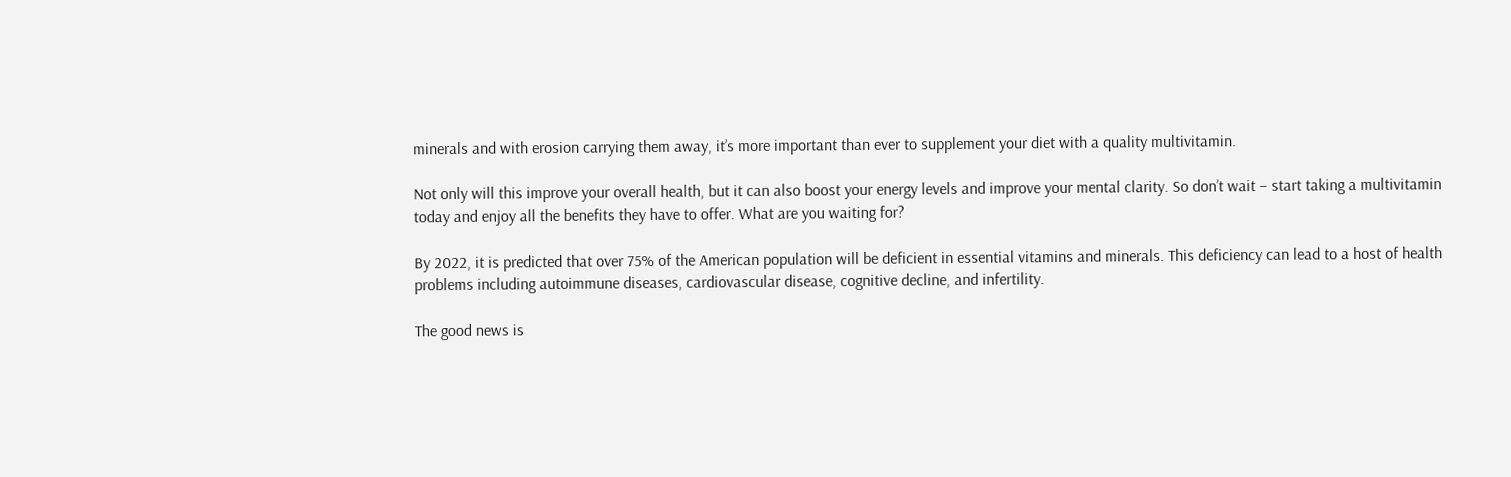minerals and with erosion carrying them away, it’s more important than ever to supplement your diet with a quality multivitamin.

Not only will this improve your overall health, but it can also boost your energy levels and improve your mental clarity. So don’t wait – start taking a multivitamin today and enjoy all the benefits they have to offer. What are you waiting for?

By 2022, it is predicted that over 75% of the American population will be deficient in essential vitamins and minerals. This deficiency can lead to a host of health problems including autoimmune diseases, cardiovascular disease, cognitive decline, and infertility.

The good news is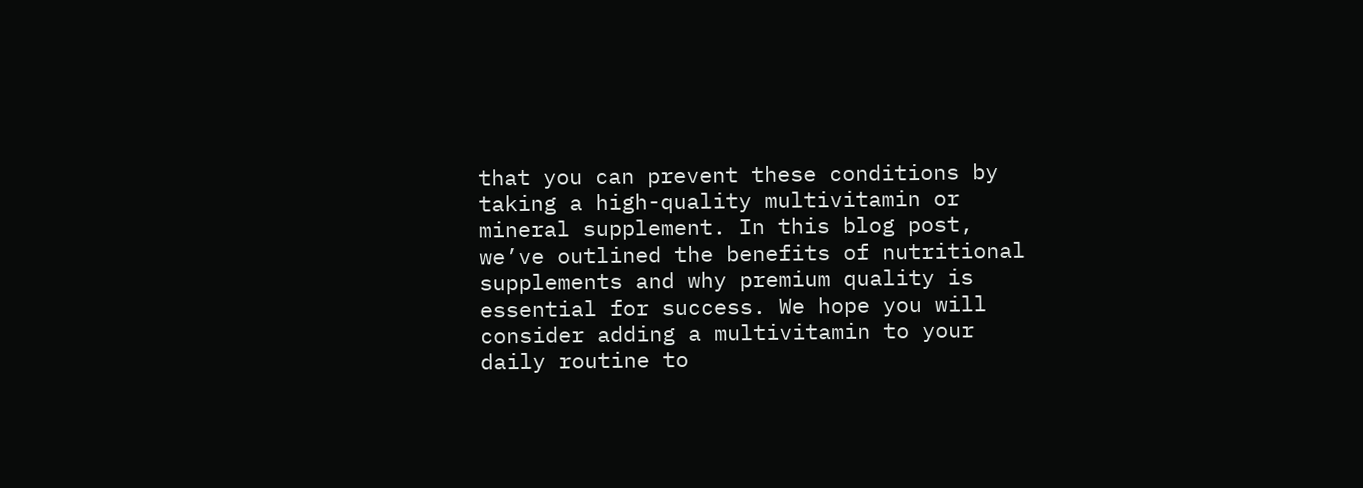that you can prevent these conditions by taking a high-quality multivitamin or mineral supplement. In this blog post, we’ve outlined the benefits of nutritional supplements and why premium quality is essential for success. We hope you will consider adding a multivitamin to your daily routine to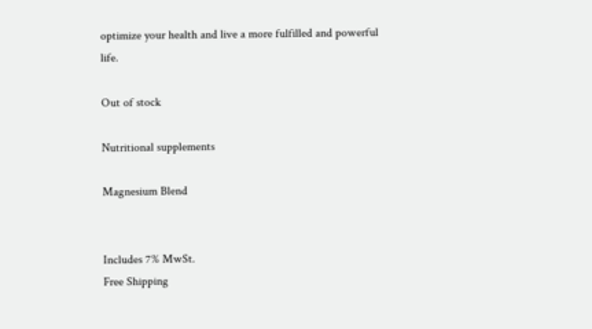optimize your health and live a more fulfilled and powerful life.

Out of stock

Nutritional supplements

Magnesium Blend


Includes 7% MwSt.
Free Shipping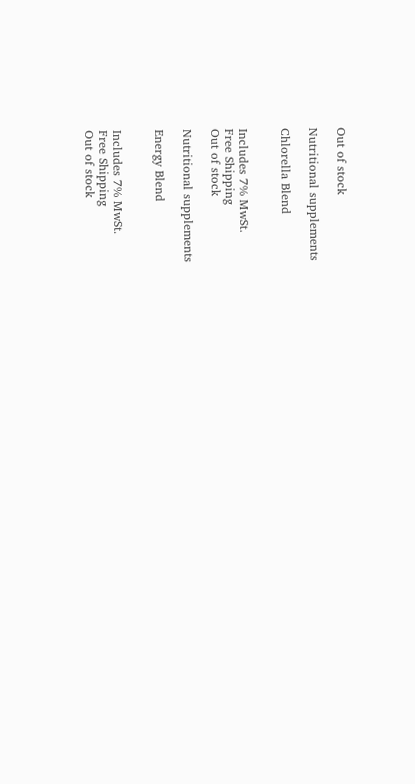Out of stock

Nutritional supplements

Chlorella Blend


Includes 7% MwSt.
Free Shipping
Out of stock

Nutritional supplements

Energy Blend


Includes 7% MwSt.
Free Shipping
Out of stock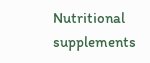Nutritional supplements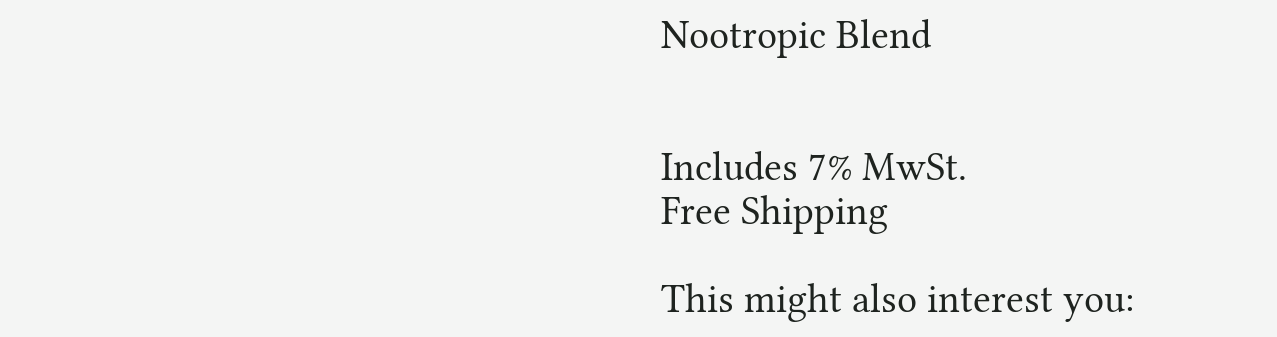Nootropic Blend


Includes 7% MwSt.
Free Shipping

This might also interest you: